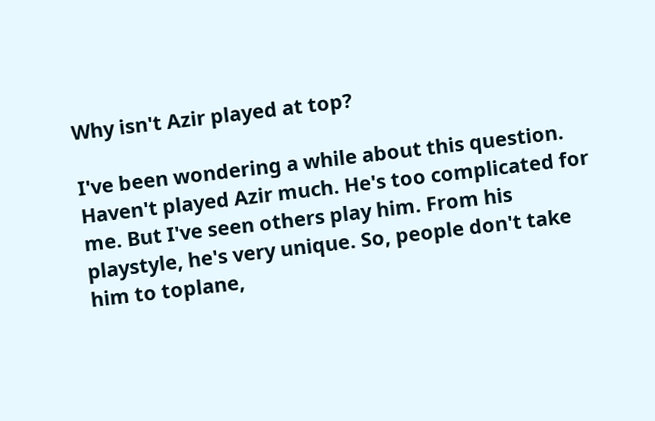Why isn't Azir played at top?

I've been wondering a while about this question. Haven't played Azir much. He's too complicated for me. But I've seen others play him. From his playstyle, he's very unique. So, people don't take him to toplane,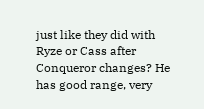just like they did with Ryze or Cass after Conqueror changes? He has good range, very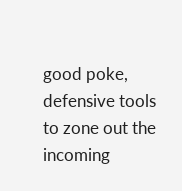good poke, defensive tools to zone out the incoming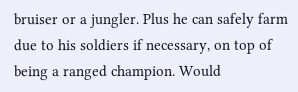bruiser or a jungler. Plus he can safely farm due to his soldiers if necessary, on top of being a ranged champion. Would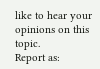like to hear your opinions on this topic.
Report as: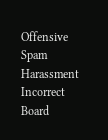Offensive Spam Harassment Incorrect Board